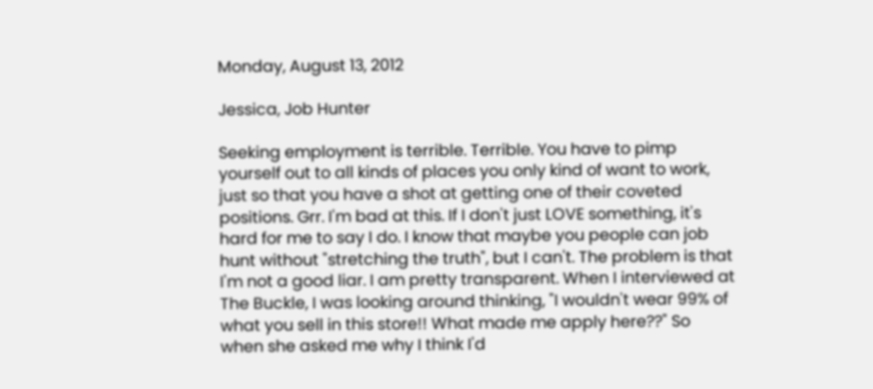Monday, August 13, 2012

Jessica, Job Hunter

Seeking employment is terrible. Terrible. You have to pimp yourself out to all kinds of places you only kind of want to work, just so that you have a shot at getting one of their coveted positions. Grr. I'm bad at this. If I don't just LOVE something, it's hard for me to say I do. I know that maybe you people can job hunt without "stretching the truth", but I can't. The problem is that I'm not a good liar. I am pretty transparent. When I interviewed at The Buckle, I was looking around thinking, "I wouldn't wear 99% of what you sell in this store!! What made me apply here??" So when she asked me why I think I'd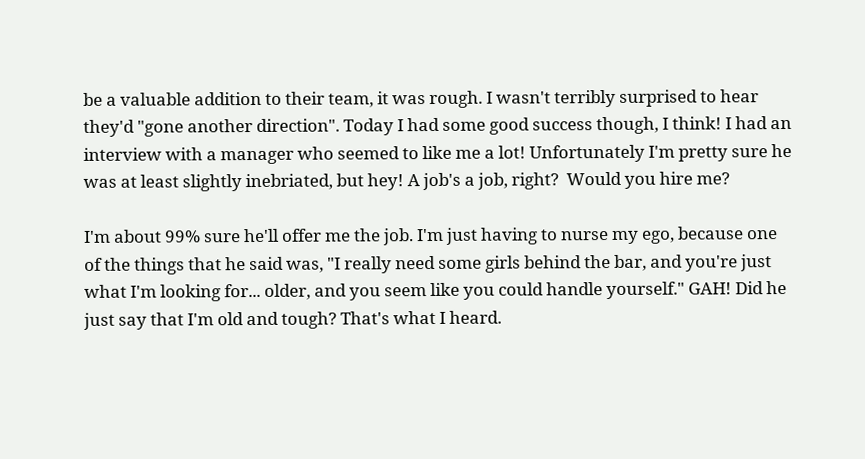be a valuable addition to their team, it was rough. I wasn't terribly surprised to hear they'd "gone another direction". Today I had some good success though, I think! I had an interview with a manager who seemed to like me a lot! Unfortunately I'm pretty sure he was at least slightly inebriated, but hey! A job's a job, right?  Would you hire me?

I'm about 99% sure he'll offer me the job. I'm just having to nurse my ego, because one of the things that he said was, "I really need some girls behind the bar, and you're just what I'm looking for... older, and you seem like you could handle yourself." GAH! Did he just say that I'm old and tough? That's what I heard.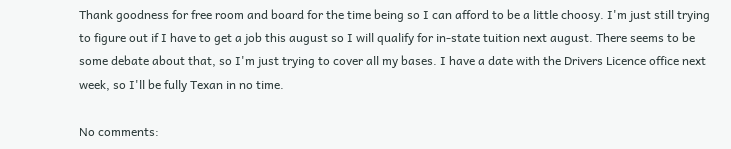Thank goodness for free room and board for the time being so I can afford to be a little choosy. I'm just still trying to figure out if I have to get a job this august so I will qualify for in-state tuition next august. There seems to be some debate about that, so I'm just trying to cover all my bases. I have a date with the Drivers Licence office next week, so I'll be fully Texan in no time.

No comments: